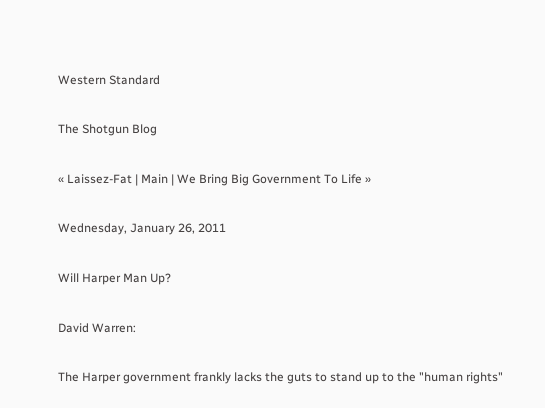Western Standard

The Shotgun Blog

« Laissez-Fat | Main | We Bring Big Government To Life »

Wednesday, January 26, 2011

Will Harper Man Up?

David Warren:

The Harper government frankly lacks the guts to stand up to the "human rights"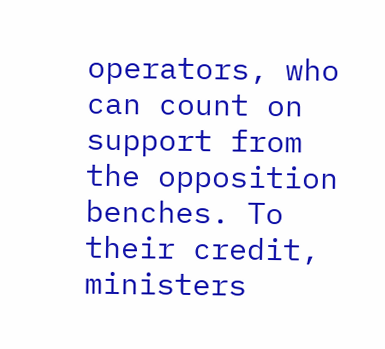operators, who can count on support from the opposition benches. To their credit, ministers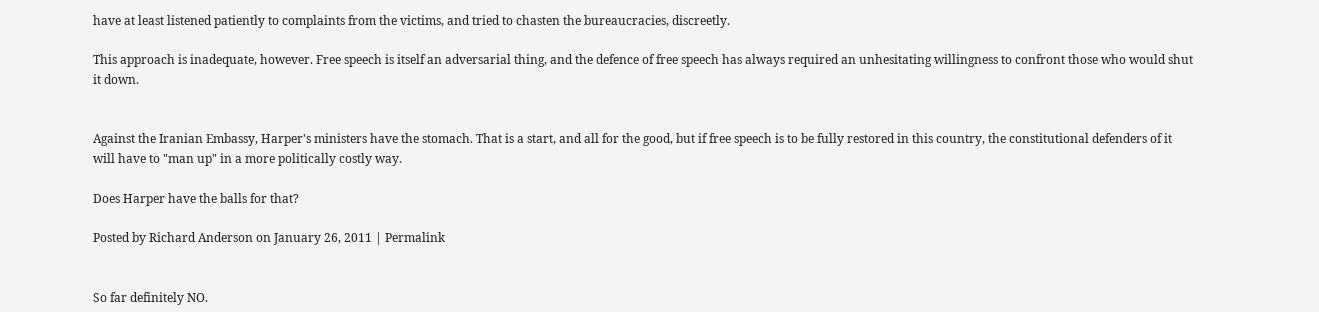have at least listened patiently to complaints from the victims, and tried to chasten the bureaucracies, discreetly.

This approach is inadequate, however. Free speech is itself an adversarial thing, and the defence of free speech has always required an unhesitating willingness to confront those who would shut it down.


Against the Iranian Embassy, Harper's ministers have the stomach. That is a start, and all for the good, but if free speech is to be fully restored in this country, the constitutional defenders of it will have to "man up" in a more politically costly way.

Does Harper have the balls for that?

Posted by Richard Anderson on January 26, 2011 | Permalink


So far definitely NO.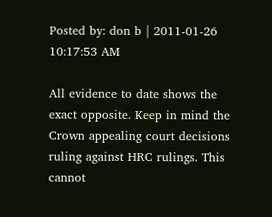Posted by: don b | 2011-01-26 10:17:53 AM

All evidence to date shows the exact opposite. Keep in mind the Crown appealing court decisions ruling against HRC rulings. This cannot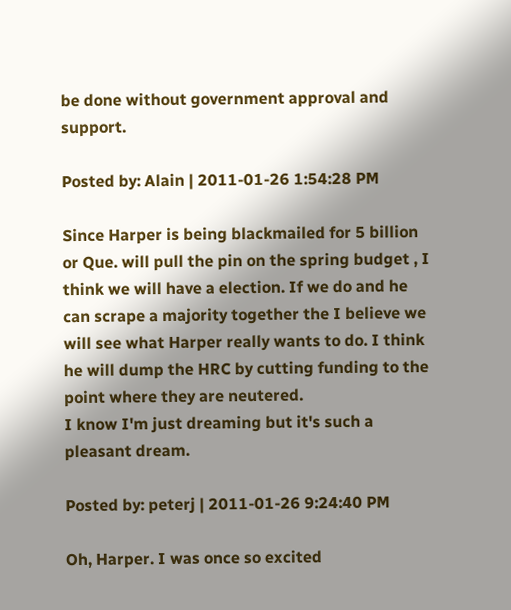be done without government approval and support.

Posted by: Alain | 2011-01-26 1:54:28 PM

Since Harper is being blackmailed for 5 billion or Que. will pull the pin on the spring budget , I think we will have a election. If we do and he can scrape a majority together the I believe we will see what Harper really wants to do. I think he will dump the HRC by cutting funding to the point where they are neutered.
I know I'm just dreaming but it's such a pleasant dream.

Posted by: peterj | 2011-01-26 9:24:40 PM

Oh, Harper. I was once so excited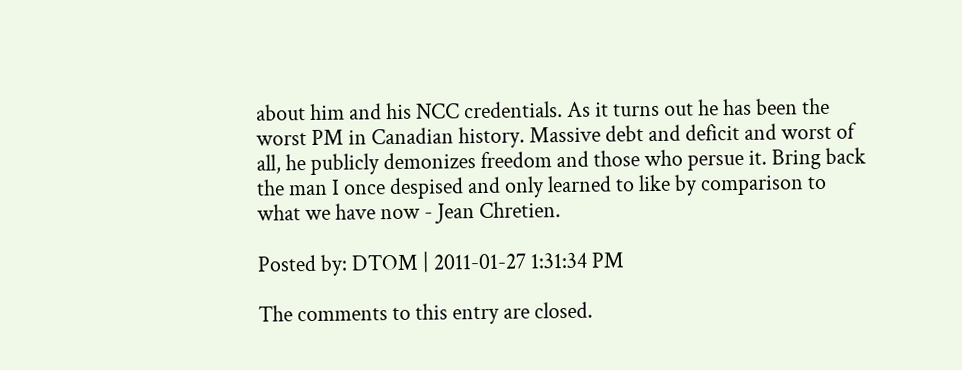about him and his NCC credentials. As it turns out he has been the worst PM in Canadian history. Massive debt and deficit and worst of all, he publicly demonizes freedom and those who persue it. Bring back the man I once despised and only learned to like by comparison to what we have now - Jean Chretien.

Posted by: DTOM | 2011-01-27 1:31:34 PM

The comments to this entry are closed.